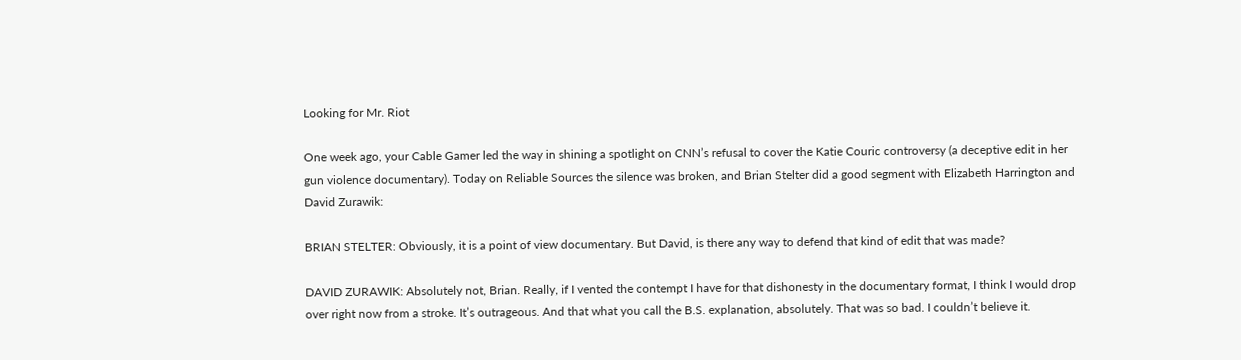Looking for Mr. Riot

One week ago, your Cable Gamer led the way in shining a spotlight on CNN’s refusal to cover the Katie Couric controversy (a deceptive edit in her gun violence documentary). Today on Reliable Sources the silence was broken, and Brian Stelter did a good segment with Elizabeth Harrington and David Zurawik:

BRIAN STELTER: Obviously, it is a point of view documentary. But David, is there any way to defend that kind of edit that was made?

DAVID ZURAWIK: Absolutely not, Brian. Really, if I vented the contempt I have for that dishonesty in the documentary format, I think I would drop over right now from a stroke. It’s outrageous. And that what you call the B.S. explanation, absolutely. That was so bad. I couldn’t believe it.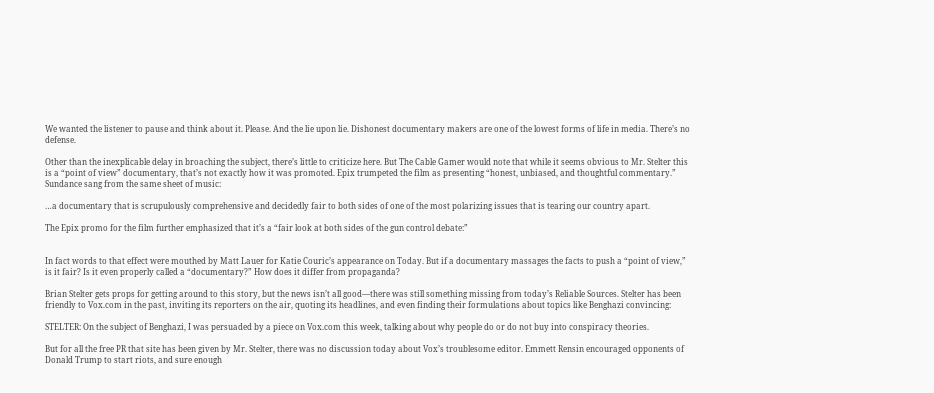We wanted the listener to pause and think about it. Please. And the lie upon lie. Dishonest documentary makers are one of the lowest forms of life in media. There’s no defense.

Other than the inexplicable delay in broaching the subject, there’s little to criticize here. But The Cable Gamer would note that while it seems obvious to Mr. Stelter this is a “point of view” documentary, that’s not exactly how it was promoted. Epix trumpeted the film as presenting “honest, unbiased, and thoughtful commentary.” Sundance sang from the same sheet of music:

…a documentary that is scrupulously comprehensive and decidedly fair to both sides of one of the most polarizing issues that is tearing our country apart.

The Epix promo for the film further emphasized that it’s a “fair look at both sides of the gun control debate:”


In fact words to that effect were mouthed by Matt Lauer for Katie Couric’s appearance on Today. But if a documentary massages the facts to push a “point of view,” is it fair? Is it even properly called a “documentary?” How does it differ from propaganda?

Brian Stelter gets props for getting around to this story, but the news isn’t all good—there was still something missing from today’s Reliable Sources. Stelter has been friendly to Vox.com in the past, inviting its reporters on the air, quoting its headlines, and even finding their formulations about topics like Benghazi convincing:

STELTER: On the subject of Benghazi, I was persuaded by a piece on Vox.com this week, talking about why people do or do not buy into conspiracy theories.

But for all the free PR that site has been given by Mr. Stelter, there was no discussion today about Vox’s troublesome editor. Emmett Rensin encouraged opponents of Donald Trump to start riots, and sure enough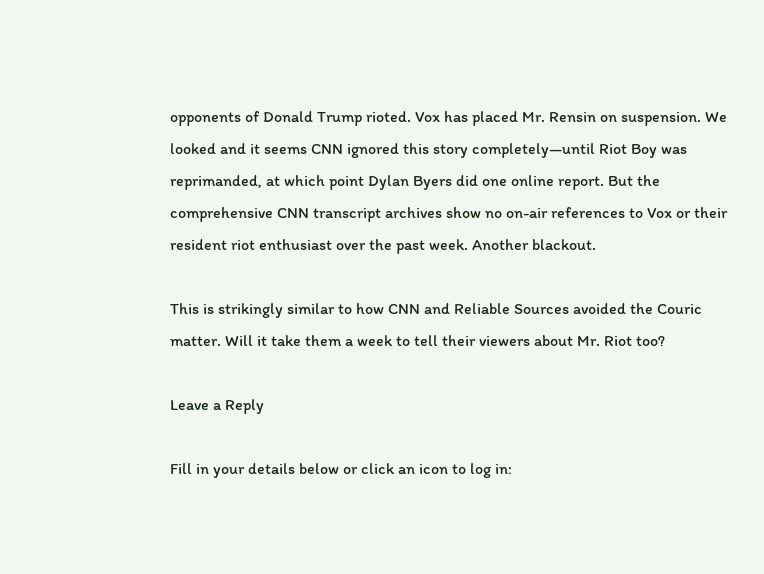opponents of Donald Trump rioted. Vox has placed Mr. Rensin on suspension. We looked and it seems CNN ignored this story completely—until Riot Boy was reprimanded, at which point Dylan Byers did one online report. But the comprehensive CNN transcript archives show no on-air references to Vox or their resident riot enthusiast over the past week. Another blackout.

This is strikingly similar to how CNN and Reliable Sources avoided the Couric matter. Will it take them a week to tell their viewers about Mr. Riot too?

Leave a Reply

Fill in your details below or click an icon to log in: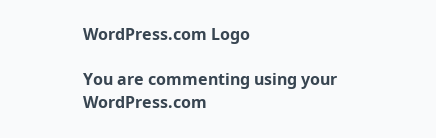WordPress.com Logo

You are commenting using your WordPress.com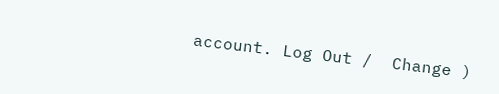account. Log Out /  Change )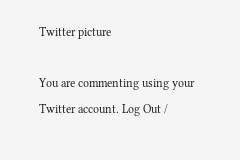Twitter picture

You are commenting using your Twitter account. Log Out /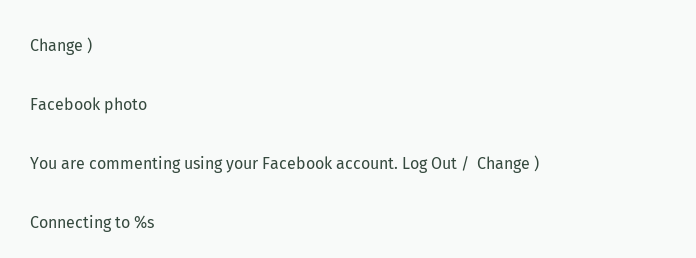Change )

Facebook photo

You are commenting using your Facebook account. Log Out /  Change )

Connecting to %s